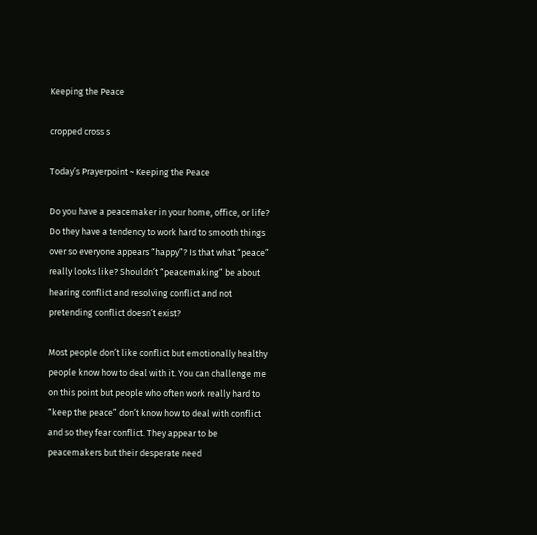Keeping the Peace

cropped cross s

Today’s Prayerpoint ~ Keeping the Peace

Do you have a peacemaker in your home, office, or life? Do they have a tendency to work hard to smooth things over so everyone appears “happy”? Is that what “peace” really looks like? Shouldn’t “peacemaking” be about hearing conflict and resolving conflict and not pretending conflict doesn’t exist?

Most people don’t like conflict but emotionally healthy people know how to deal with it. You can challenge me on this point but people who often work really hard to “keep the peace” don’t know how to deal with conflict and so they fear conflict. They appear to be peacemakers but their desperate need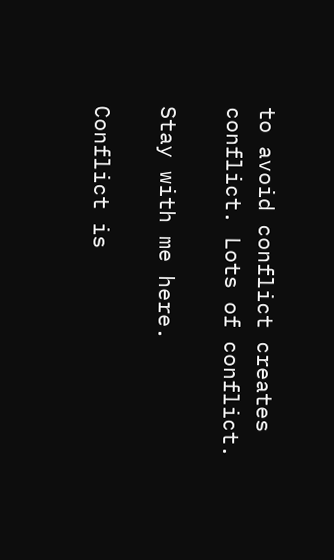to avoid conflict creates conflict. Lots of conflict.

Stay with me here.

Conflict is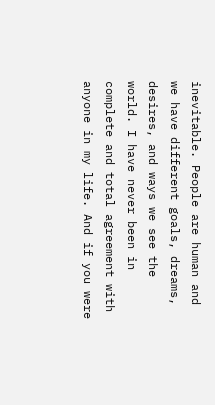inevitable. People are human and we have different goals, dreams, desires, and ways we see the world. I have never been in complete and total agreement with anyone in my life. And if you were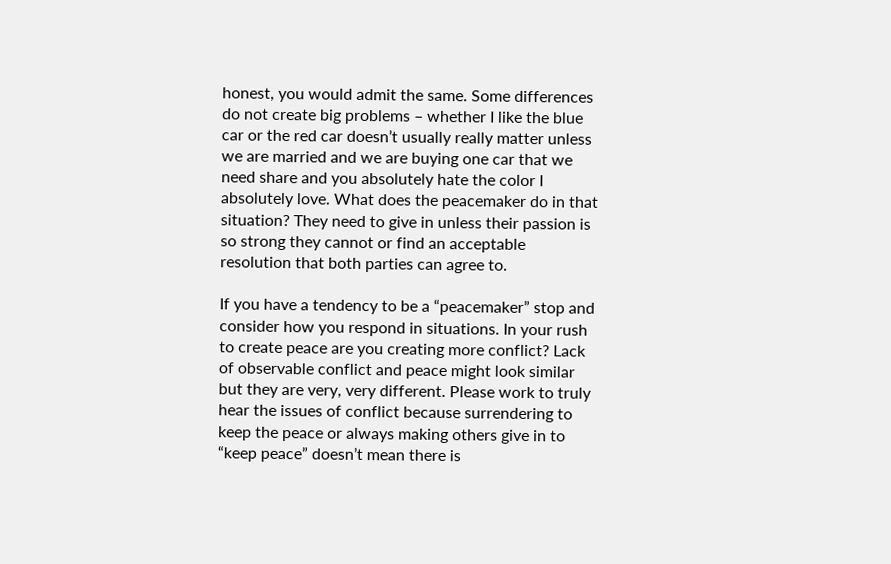honest, you would admit the same. Some differences do not create big problems – whether I like the blue car or the red car doesn’t usually really matter unless we are married and we are buying one car that we need share and you absolutely hate the color I absolutely love. What does the peacemaker do in that situation? They need to give in unless their passion is so strong they cannot or find an acceptable resolution that both parties can agree to.

If you have a tendency to be a “peacemaker” stop and consider how you respond in situations. In your rush to create peace are you creating more conflict? Lack of observable conflict and peace might look similar but they are very, very different. Please work to truly hear the issues of conflict because surrendering to keep the peace or always making others give in to “keep peace” doesn’t mean there is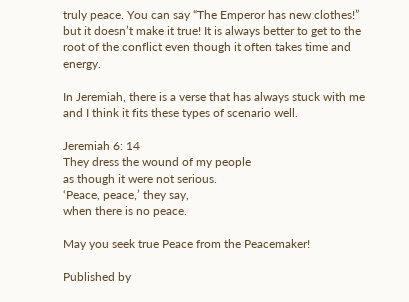truly peace. You can say “The Emperor has new clothes!” but it doesn’t make it true! It is always better to get to the root of the conflict even though it often takes time and energy.

In Jeremiah, there is a verse that has always stuck with me and I think it fits these types of scenario well.

Jeremiah 6: 14
They dress the wound of my people
as though it were not serious.
‘Peace, peace,’ they say,
when there is no peace.

May you seek true Peace from the Peacemaker!

Published by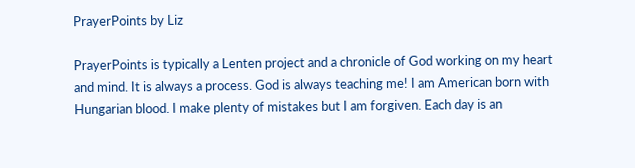PrayerPoints by Liz

PrayerPoints is typically a Lenten project and a chronicle of God working on my heart and mind. It is always a process. God is always teaching me! I am American born with Hungarian blood. I make plenty of mistakes but I am forgiven. Each day is an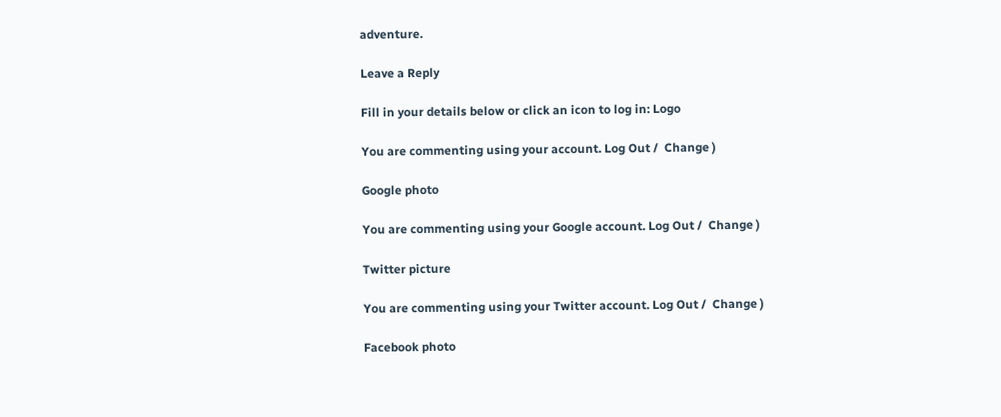adventure.

Leave a Reply

Fill in your details below or click an icon to log in: Logo

You are commenting using your account. Log Out /  Change )

Google photo

You are commenting using your Google account. Log Out /  Change )

Twitter picture

You are commenting using your Twitter account. Log Out /  Change )

Facebook photo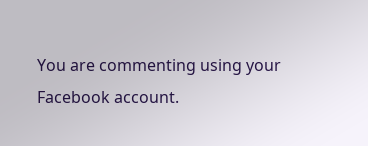You are commenting using your Facebook account.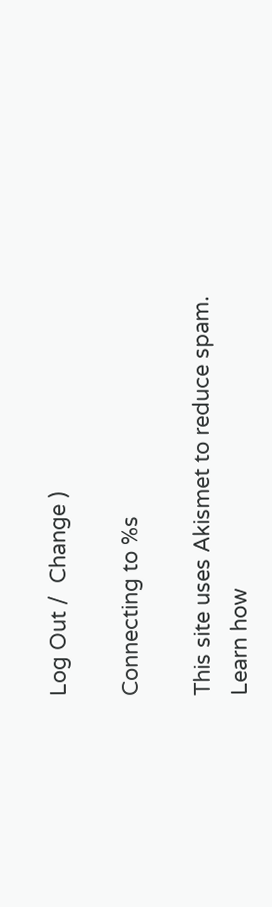Log Out /  Change )

Connecting to %s

This site uses Akismet to reduce spam. Learn how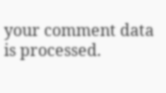your comment data is processed.